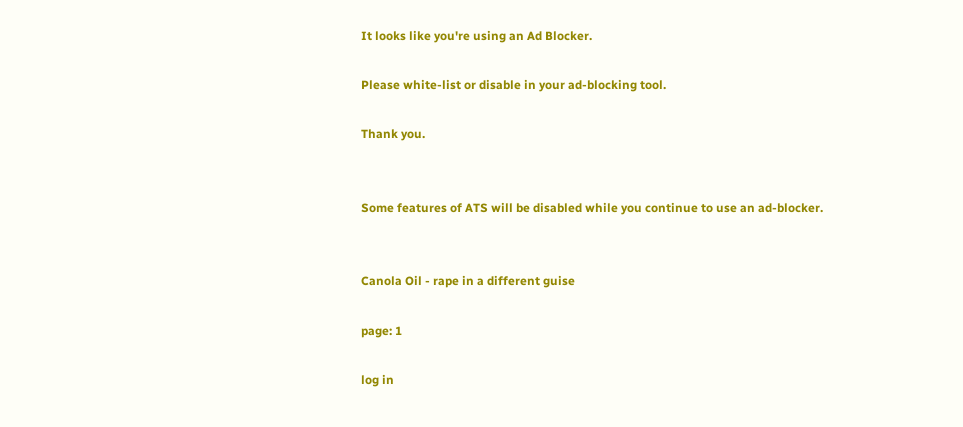It looks like you're using an Ad Blocker.

Please white-list or disable in your ad-blocking tool.

Thank you.


Some features of ATS will be disabled while you continue to use an ad-blocker.


Canola Oil - rape in a different guise

page: 1

log in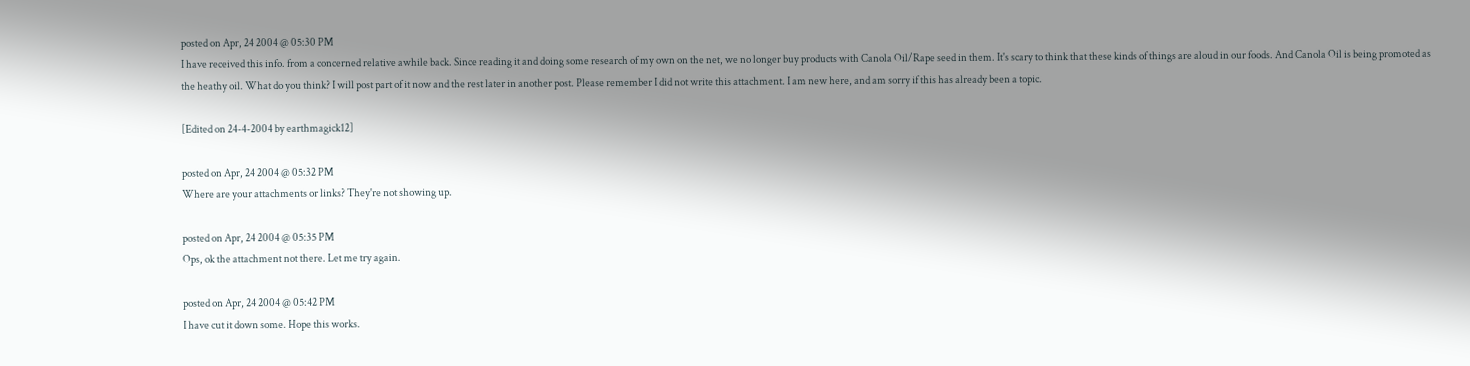posted on Apr, 24 2004 @ 05:30 PM
I have received this info. from a concerned relative awhile back. Since reading it and doing some research of my own on the net, we no longer buy products with Canola Oil/Rape seed in them. It's scary to think that these kinds of things are aloud in our foods. And Canola Oil is being promoted as the heathy oil. What do you think? I will post part of it now and the rest later in another post. Please remember I did not write this attachment. I am new here, and am sorry if this has already been a topic.

[Edited on 24-4-2004 by earthmagick12]

posted on Apr, 24 2004 @ 05:32 PM
Where are your attachments or links? They're not showing up.

posted on Apr, 24 2004 @ 05:35 PM
Ops, ok the attachment not there. Let me try again.

posted on Apr, 24 2004 @ 05:42 PM
I have cut it down some. Hope this works.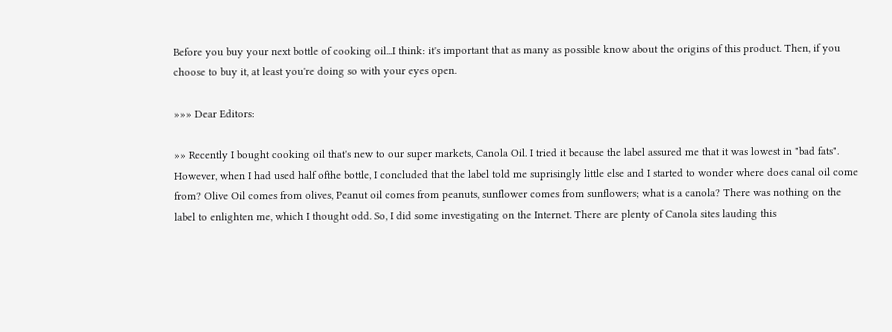Before you buy your next bottle of cooking oil...I think: it's important that as many as possible know about the origins of this product. Then, if you choose to buy it, at least you're doing so with your eyes open.

»»» Dear Editors:

»» Recently I bought cooking oil that's new to our super markets, Canola Oil. I tried it because the label assured me that it was lowest in "bad fats". However, when I had used half ofthe bottle, I concluded that the label told me suprisingly little else and I started to wonder where does canal oil come from? Olive Oil comes from olives, Peanut oil comes from peanuts, sunflower comes from sunflowers; what is a canola? There was nothing on the label to enlighten me, which I thought odd. So, I did some investigating on the Internet. There are plenty of Canola sites lauding this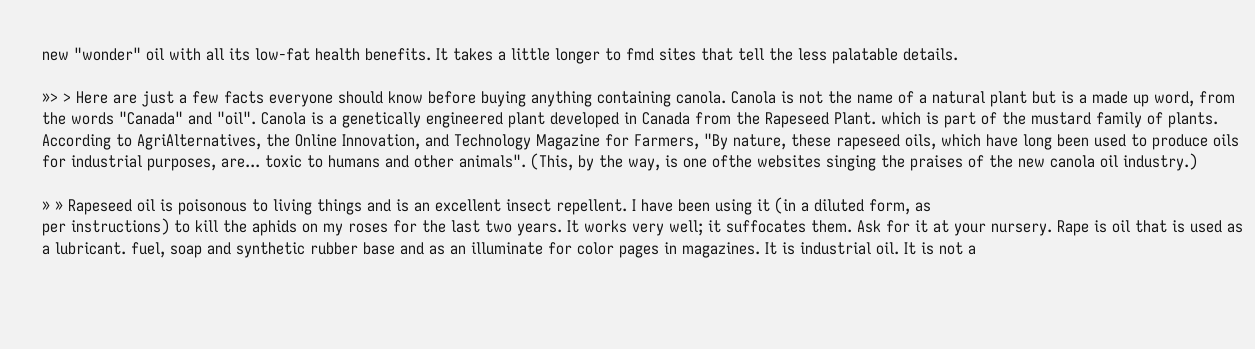new "wonder" oil with all its low-fat health benefits. It takes a little longer to fmd sites that tell the less palatable details.

»> > Here are just a few facts everyone should know before buying anything containing canola. Canola is not the name of a natural plant but is a made up word, from the words "Canada" and "oil". Canola is a genetically engineered plant developed in Canada from the Rapeseed Plant. which is part of the mustard family of plants. According to AgriAlternatives, the Online Innovation, and Technology Magazine for Farmers, "By nature, these rapeseed oils, which have long been used to produce oils for industrial purposes, are... toxic to humans and other animals". (This, by the way, is one ofthe websites singing the praises of the new canola oil industry.)

» » Rapeseed oil is poisonous to living things and is an excellent insect repellent. I have been using it (in a diluted form, as
per instructions) to kill the aphids on my roses for the last two years. It works very well; it suffocates them. Ask for it at your nursery. Rape is oil that is used as a lubricant. fuel, soap and synthetic rubber base and as an illuminate for color pages in magazines. It is industrial oil. It is not a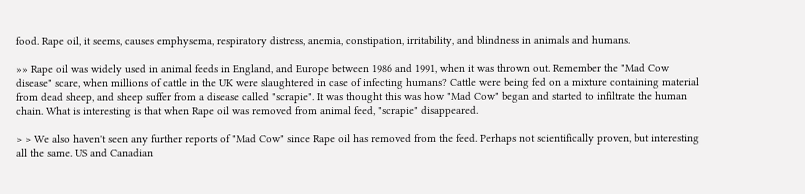food. Rape oil, it seems, causes emphysema, respiratory distress, anemia, constipation, irritability, and blindness in animals and humans.

»» Rape oil was widely used in animal feeds in England, and Europe between 1986 and 1991, when it was thrown out. Remember the "Mad Cow disease" scare, when millions of cattle in the UK were slaughtered in case of infecting humans? Cattle were being fed on a mixture containing material from dead sheep, and sheep suffer from a disease called "scrapie". It was thought this was how "Mad Cow" began and started to infiltrate the human chain. What is interesting is that when Rape oil was removed from animal feed, "scrapie" disappeared.

> > We also haven't seen any further reports of "Mad Cow" since Rape oil has removed from the feed. Perhaps not scientifically proven, but interesting all the same. US and Canadian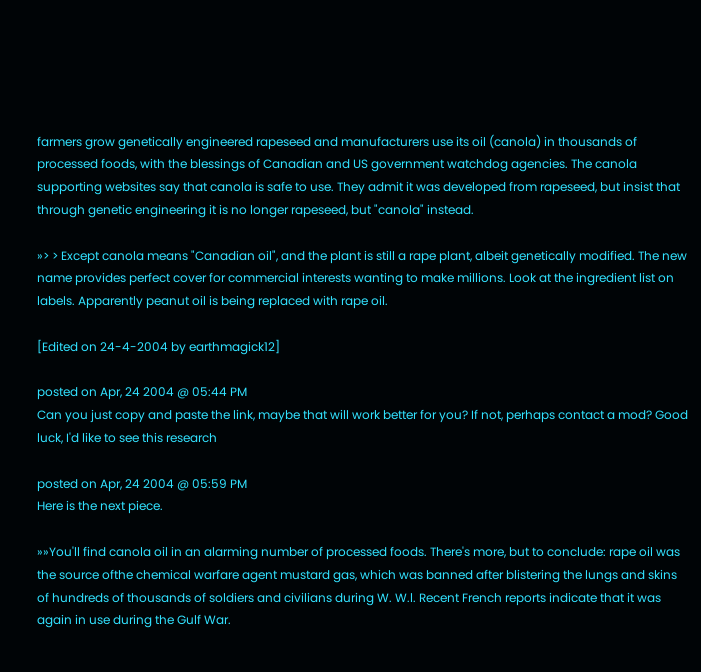farmers grow genetically engineered rapeseed and manufacturers use its oil (canola) in thousands of processed foods, with the blessings of Canadian and US government watchdog agencies. The canola supporting websites say that canola is safe to use. They admit it was developed from rapeseed, but insist that through genetic engineering it is no longer rapeseed, but "canola" instead.

»> > Except canola means "Canadian oil", and the plant is still a rape plant, albeit genetically modified. The new name provides perfect cover for commercial interests wanting to make millions. Look at the ingredient list on labels. Apparently peanut oil is being replaced with rape oil.

[Edited on 24-4-2004 by earthmagick12]

posted on Apr, 24 2004 @ 05:44 PM
Can you just copy and paste the link, maybe that will work better for you? If not, perhaps contact a mod? Good luck, I'd like to see this research

posted on Apr, 24 2004 @ 05:59 PM
Here is the next piece.

»»You'll find canola oil in an alarming number of processed foods. There's more, but to conclude: rape oil was the source ofthe chemical warfare agent mustard gas, which was banned after blistering the lungs and skins of hundreds of thousands of soldiers and civilians during W. W.l. Recent French reports indicate that it was again in use during the Gulf War.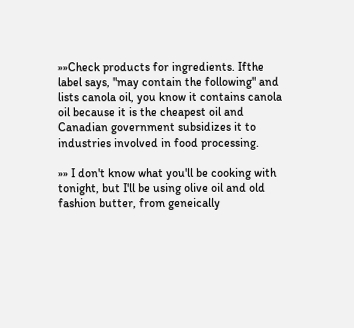»»Check products for ingredients. Ifthe label says, "may contain the following" and lists canola oil, you know it contains canola oil because it is the cheapest oil and Canadian government subsidizes it to industries involved in food processing.

»» I don't know what you'll be cooking with tonight, but I'll be using olive oil and old fashion butter, from geneically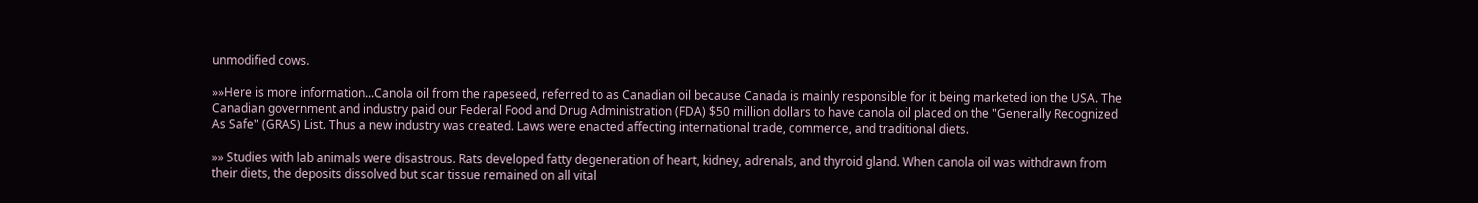unmodified cows.

»»Here is more information...Canola oil from the rapeseed, referred to as Canadian oil because Canada is mainly responsible for it being marketed ion the USA. The Canadian government and industry paid our Federal Food and Drug Administration (FDA) $50 million dollars to have canola oil placed on the "Generally Recognized As Safe" (GRAS) List. Thus a new industry was created. Laws were enacted affecting international trade, commerce, and traditional diets.

»» Studies with lab animals were disastrous. Rats developed fatty degeneration of heart, kidney, adrenals, and thyroid gland. When canola oil was withdrawn from their diets, the deposits dissolved but scar tissue remained on all vital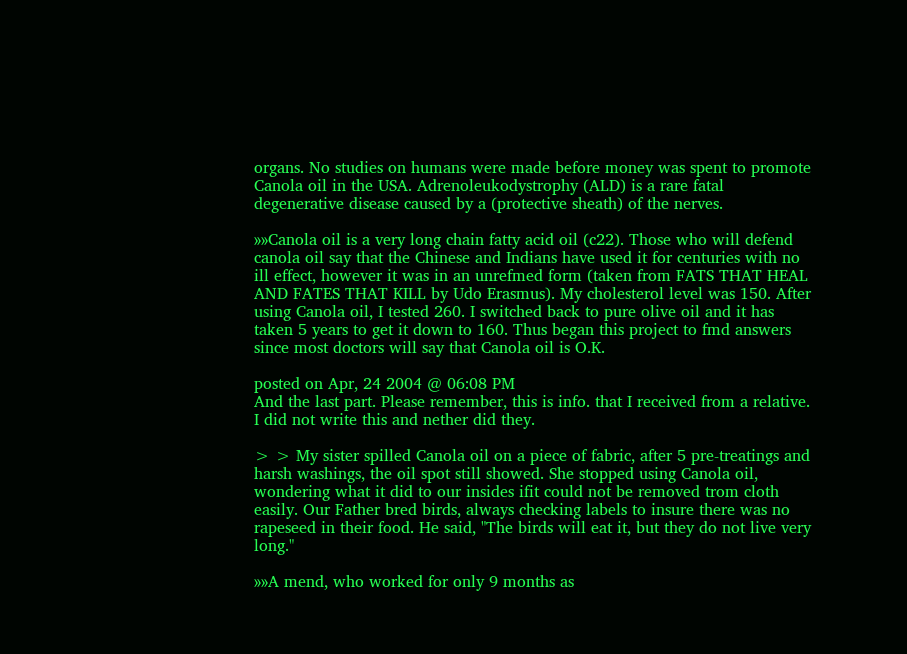organs. No studies on humans were made before money was spent to promote Canola oil in the USA. Adrenoleukodystrophy (ALD) is a rare fatal degenerative disease caused by a (protective sheath) of the nerves.

»»Canola oil is a very long chain fatty acid oil (c22). Those who will defend canola oil say that the Chinese and Indians have used it for centuries with no ill effect, however it was in an unrefmed form (taken from FATS THAT HEAL AND FATES THAT KILL by Udo Erasmus). My cholesterol level was 150. After using Canola oil, I tested 260. I switched back to pure olive oil and it has taken 5 years to get it down to 160. Thus began this project to fmd answers since most doctors will say that Canola oil is O.K.

posted on Apr, 24 2004 @ 06:08 PM
And the last part. Please remember, this is info. that I received from a relative. I did not write this and nether did they.

> > My sister spilled Canola oil on a piece of fabric, after 5 pre-treatings and harsh washings, the oil spot still showed. She stopped using Canola oil, wondering what it did to our insides ifit could not be removed trom cloth easily. Our Father bred birds, always checking labels to insure there was no rapeseed in their food. He said, "The birds will eat it, but they do not live very long."

»»A mend, who worked for only 9 months as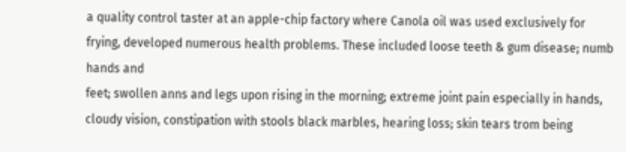a quality control taster at an apple-chip factory where Canola oil was used exclusively for frying, developed numerous health problems. These included loose teeth & gum disease; numb hands and
feet; swollen anns and legs upon rising in the morning; extreme joint pain especially in hands, cloudy vision, constipation with stools black marbles, hearing loss; skin tears trom being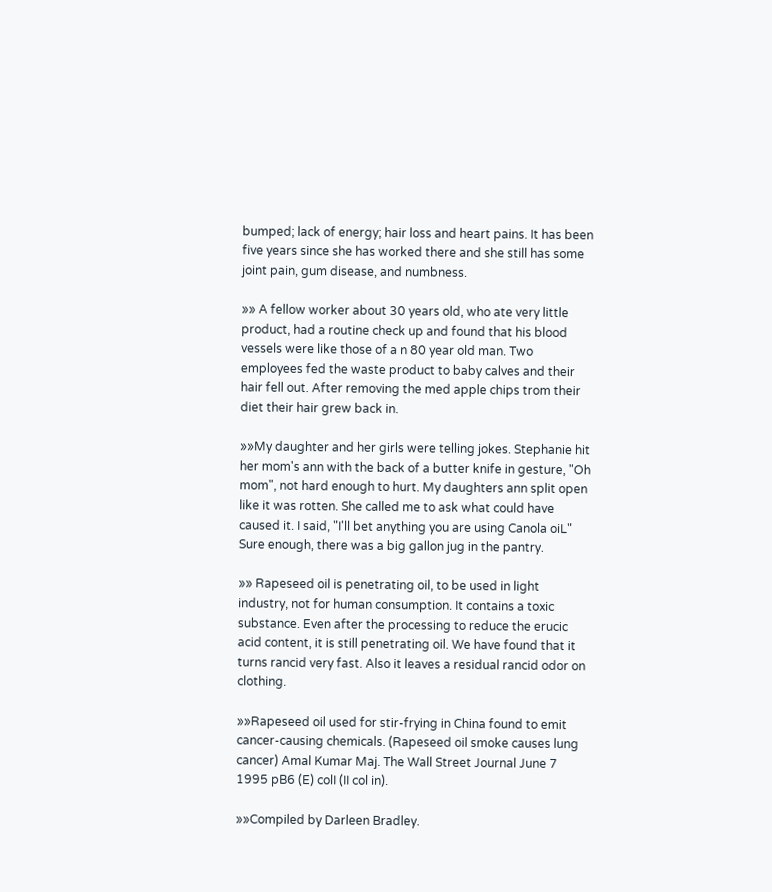bumped; lack of energy; hair loss and heart pains. It has been five years since she has worked there and she still has some joint pain, gum disease, and numbness.

»» A fellow worker about 30 years old, who ate very little product, had a routine check up and found that his blood vessels were like those of a n 80 year old man. Two employees fed the waste product to baby calves and their hair fell out. After removing the med apple chips trom their diet their hair grew back in.

»»My daughter and her girls were telling jokes. Stephanie hit her mom's ann with the back of a butter knife in gesture, "Oh mom", not hard enough to hurt. My daughters ann split open like it was rotten. She called me to ask what could have caused it. I said, "I'll bet anything you are using Canola oiL" Sure enough, there was a big gallon jug in the pantry.

»» Rapeseed oil is penetrating oil, to be used in light industry, not for human consumption. It contains a toxic substance. Even after the processing to reduce the erucic acid content, it is still penetrating oil. We have found that it turns rancid very fast. Also it leaves a residual rancid odor on clothing.

»»Rapeseed oil used for stir-frying in China found to emit cancer-causing chemicals. (Rapeseed oil smoke causes lung cancer) Amal Kumar Maj. The Wall Street Journal June 7 1995 pB6 (E) colI (II col in).

»»Compiled by Darleen Bradley.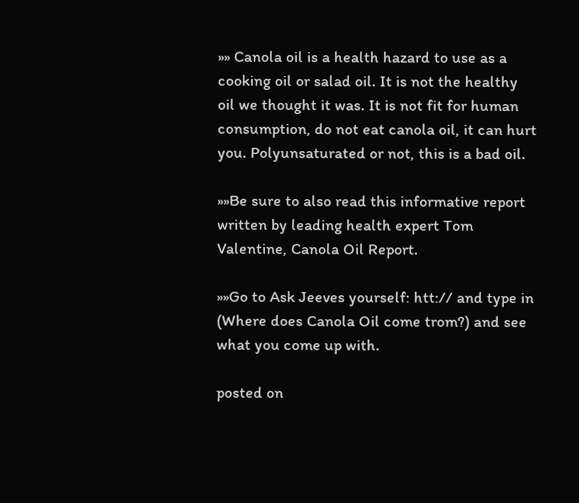»» Canola oil is a health hazard to use as a cooking oil or salad oil. It is not the healthy oil we thought it was. It is not fit for human consumption, do not eat canola oil, it can hurt you. Polyunsaturated or not, this is a bad oil.

»»Be sure to also read this informative report written by leading health expert Tom Valentine, Canola Oil Report.

»»Go to Ask Jeeves yourself: htt:// and type in (Where does Canola Oil come trom?) and see what you come up with.

posted on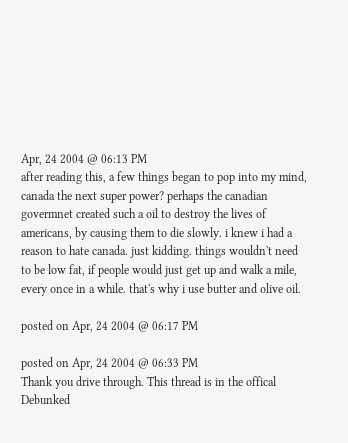Apr, 24 2004 @ 06:13 PM
after reading this, a few things began to pop into my mind, canada the next super power? perhaps the canadian govermnet created such a oil to destroy the lives of americans, by causing them to die slowly. i knew i had a reason to hate canada. just kidding. things wouldn't need to be low fat, if people would just get up and walk a mile, every once in a while. that's why i use butter and olive oil.

posted on Apr, 24 2004 @ 06:17 PM

posted on Apr, 24 2004 @ 06:33 PM
Thank you drive through. This thread is in the offical Debunked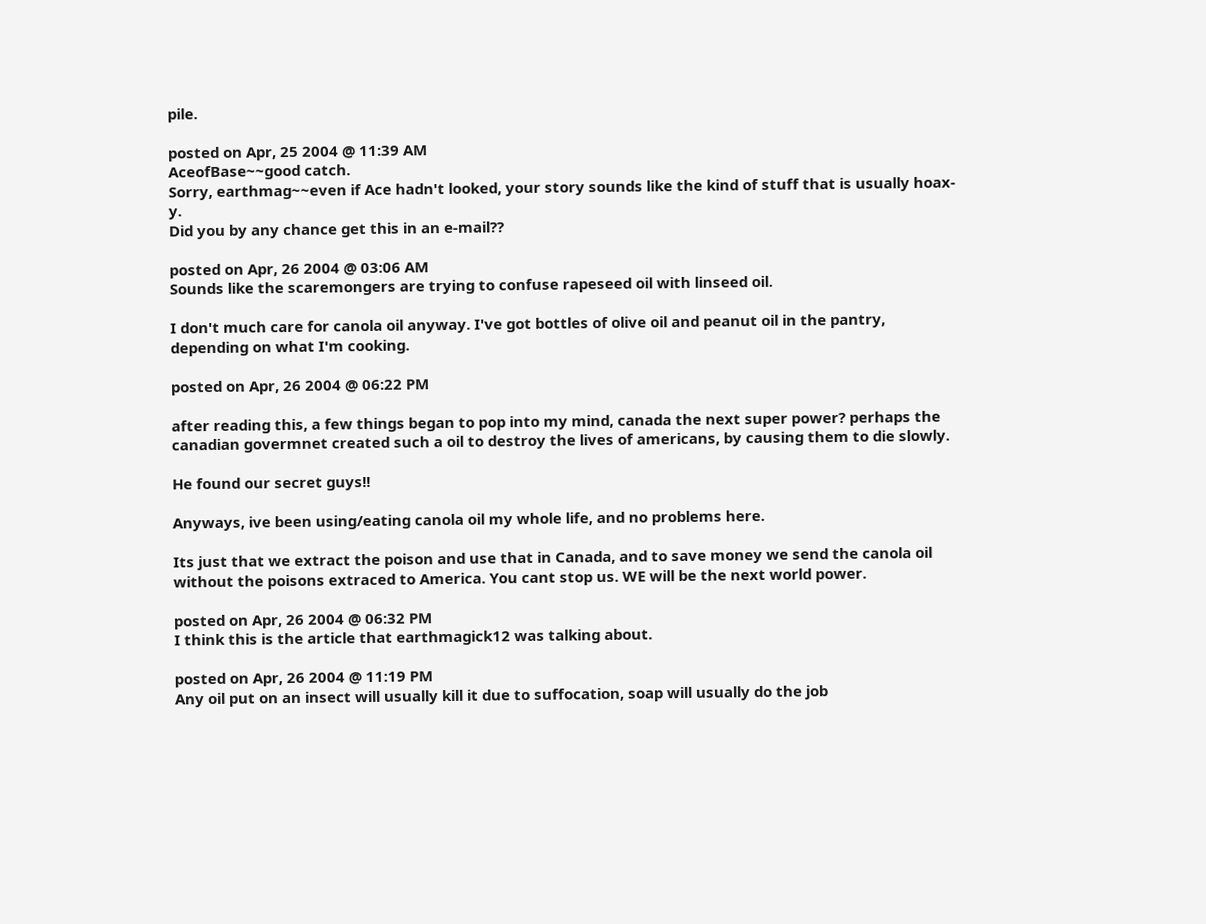pile.

posted on Apr, 25 2004 @ 11:39 AM
AceofBase~~good catch.
Sorry, earthmag~~even if Ace hadn't looked, your story sounds like the kind of stuff that is usually hoax-y.
Did you by any chance get this in an e-mail??

posted on Apr, 26 2004 @ 03:06 AM
Sounds like the scaremongers are trying to confuse rapeseed oil with linseed oil.

I don't much care for canola oil anyway. I've got bottles of olive oil and peanut oil in the pantry, depending on what I'm cooking.

posted on Apr, 26 2004 @ 06:22 PM

after reading this, a few things began to pop into my mind, canada the next super power? perhaps the canadian govermnet created such a oil to destroy the lives of americans, by causing them to die slowly.

He found our secret guys!!

Anyways, ive been using/eating canola oil my whole life, and no problems here.

Its just that we extract the poison and use that in Canada, and to save money we send the canola oil without the poisons extraced to America. You cant stop us. WE will be the next world power.

posted on Apr, 26 2004 @ 06:32 PM
I think this is the article that earthmagick12 was talking about.

posted on Apr, 26 2004 @ 11:19 PM
Any oil put on an insect will usually kill it due to suffocation, soap will usually do the job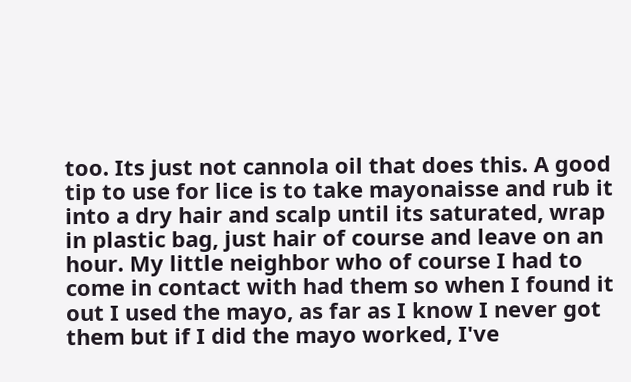too. Its just not cannola oil that does this. A good tip to use for lice is to take mayonaisse and rub it into a dry hair and scalp until its saturated, wrap in plastic bag, just hair of course and leave on an hour. My little neighbor who of course I had to come in contact with had them so when I found it out I used the mayo, as far as I know I never got them but if I did the mayo worked, I've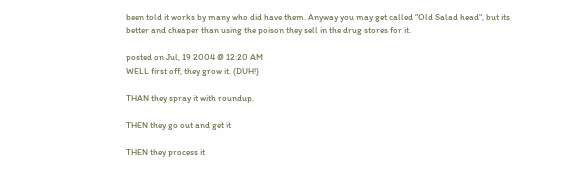been told it works by many who did have them. Anyway you may get called "Old Salad head", but its better and cheaper than using the poison they sell in the drug stores for it.

posted on Jul, 19 2004 @ 12:20 AM
WELL first off, they grow it. (DUH!)

THAN they spray it with roundup.

THEN they go out and get it

THEN they process it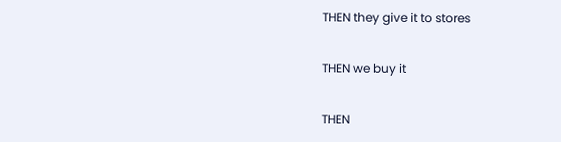THEN they give it to stores

THEN we buy it

THEN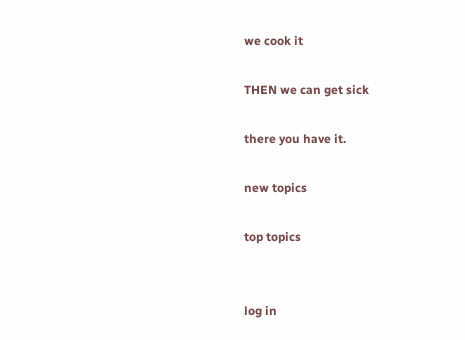we cook it

THEN we can get sick

there you have it.

new topics

top topics


log in